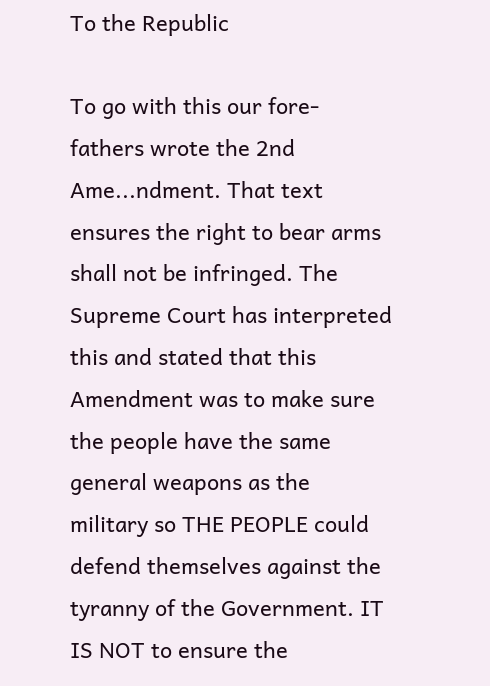To the Republic

To go with this our fore-fathers wrote the 2nd Ame...ndment. That text ensures the right to bear arms shall not be infringed. The Supreme Court has interpreted this and stated that this Amendment was to make sure the people have the same general weapons as the military so THE PEOPLE could defend themselves against the tyranny of the Government. IT IS NOT to ensure the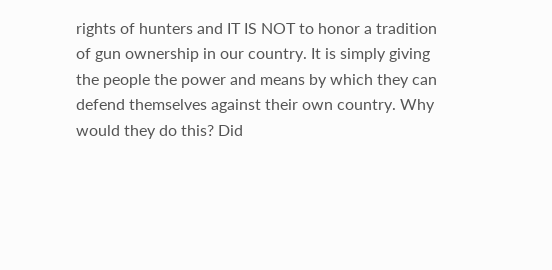rights of hunters and IT IS NOT to honor a tradition of gun ownership in our country. It is simply giving the people the power and means by which they can defend themselves against their own country. Why would they do this? Did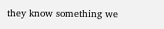they know something we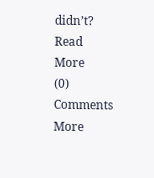didn’t?
Read More
(0) Comments
More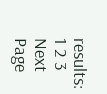results: 1 2 3 Next Page